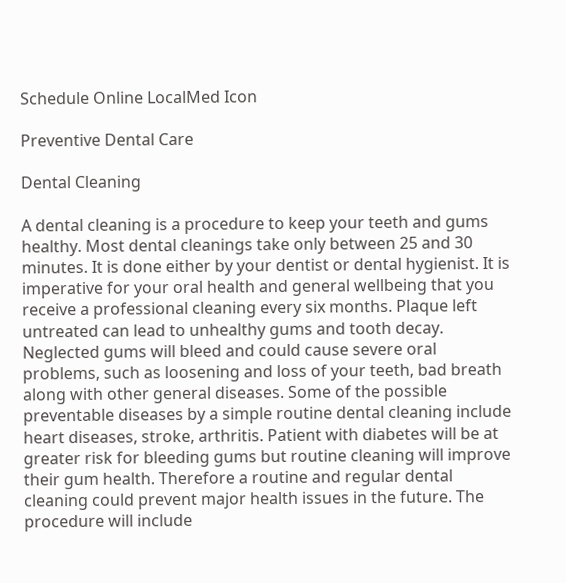Schedule Online LocalMed Icon

Preventive Dental Care

Dental Cleaning

A dental cleaning is a procedure to keep your teeth and gums healthy. Most dental cleanings take only between 25 and 30 minutes. It is done either by your dentist or dental hygienist. It is imperative for your oral health and general wellbeing that you receive a professional cleaning every six months. Plaque left untreated can lead to unhealthy gums and tooth decay. Neglected gums will bleed and could cause severe oral problems, such as loosening and loss of your teeth, bad breath along with other general diseases. Some of the possible preventable diseases by a simple routine dental cleaning include heart diseases, stroke, arthritis. Patient with diabetes will be at greater risk for bleeding gums but routine cleaning will improve their gum health. Therefore a routine and regular dental cleaning could prevent major health issues in the future. The procedure will include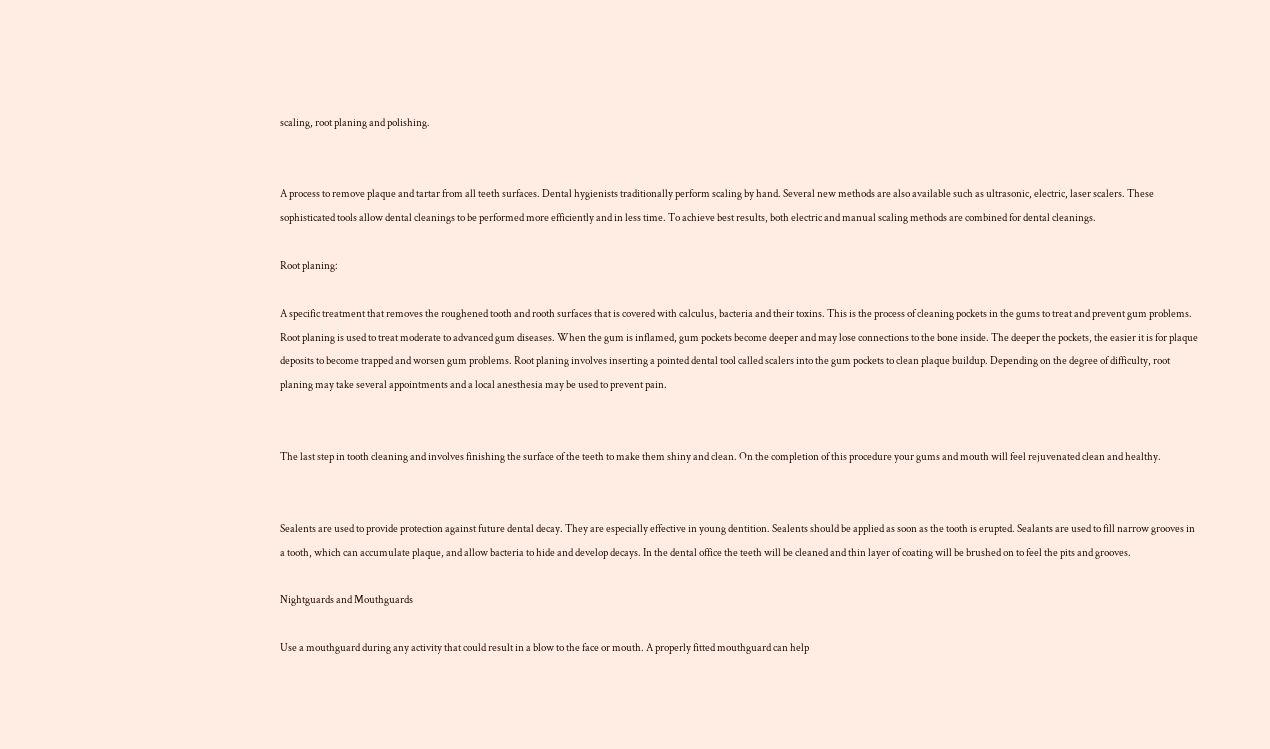scaling, root planing and polishing.


A process to remove plaque and tartar from all teeth surfaces. Dental hygienists traditionally perform scaling by hand. Several new methods are also available such as ultrasonic, electric, laser scalers. These sophisticated tools allow dental cleanings to be performed more efficiently and in less time. To achieve best results, both electric and manual scaling methods are combined for dental cleanings.

Root planing:

A specific treatment that removes the roughened tooth and rooth surfaces that is covered with calculus, bacteria and their toxins. This is the process of cleaning pockets in the gums to treat and prevent gum problems. Root planing is used to treat moderate to advanced gum diseases. When the gum is inflamed, gum pockets become deeper and may lose connections to the bone inside. The deeper the pockets, the easier it is for plaque deposits to become trapped and worsen gum problems. Root planing involves inserting a pointed dental tool called scalers into the gum pockets to clean plaque buildup. Depending on the degree of difficulty, root planing may take several appointments and a local anesthesia may be used to prevent pain.


The last step in tooth cleaning and involves finishing the surface of the teeth to make them shiny and clean. On the completion of this procedure your gums and mouth will feel rejuvenated clean and healthy.


Sealents are used to provide protection against future dental decay. They are especially effective in young dentition. Sealents should be applied as soon as the tooth is erupted. Sealants are used to fill narrow grooves in a tooth, which can accumulate plaque, and allow bacteria to hide and develop decays. In the dental office the teeth will be cleaned and thin layer of coating will be brushed on to feel the pits and grooves.

Nightguards and Mouthguards

Use a mouthguard during any activity that could result in a blow to the face or mouth. A properly fitted mouthguard can help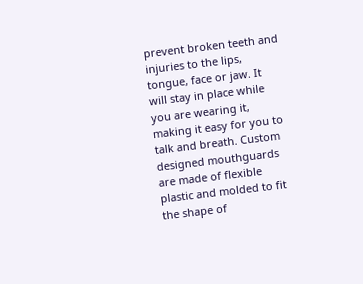prevent broken teeth and injuries to the lips, tongue, face or jaw. It will stay in place while you are wearing it, making it easy for you to talk and breath. Custom designed mouthguards are made of flexible plastic and molded to fit the shape of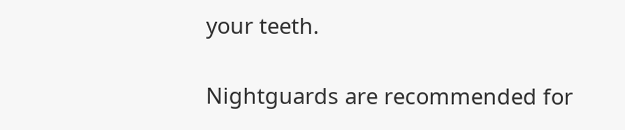your teeth.

Nightguards are recommended for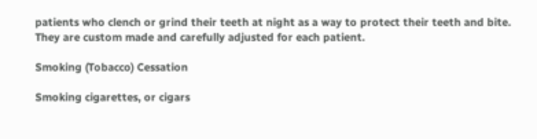patients who clench or grind their teeth at night as a way to protect their teeth and bite. They are custom made and carefully adjusted for each patient.

Smoking (Tobacco) Cessation

Smoking cigarettes, or cigars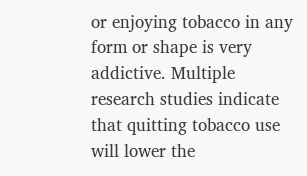or enjoying tobacco in any form or shape is very addictive. Multiple research studies indicate that quitting tobacco use will lower the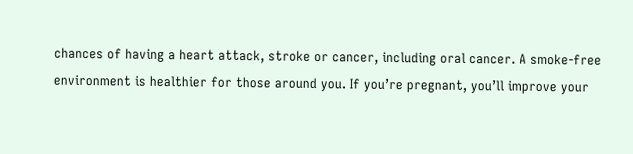chances of having a heart attack, stroke or cancer, including oral cancer. A smoke-free environment is healthier for those around you. If you’re pregnant, you’ll improve your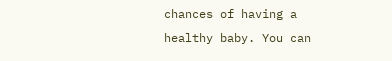chances of having a healthy baby. You can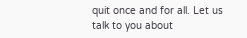quit once and for all. Let us talk to you about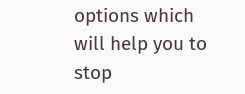options which will help you to stop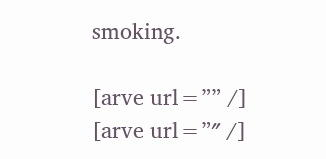smoking.

[arve url=”” /] [arve url=”″ /]